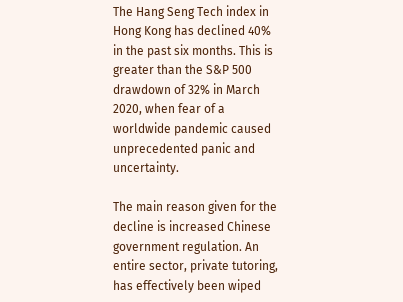The Hang Seng Tech index in Hong Kong has declined 40% in the past six months. This is greater than the S&P 500 drawdown of 32% in March 2020, when fear of a worldwide pandemic caused unprecedented panic and uncertainty.

The main reason given for the decline is increased Chinese government regulation. An entire sector, private tutoring, has effectively been wiped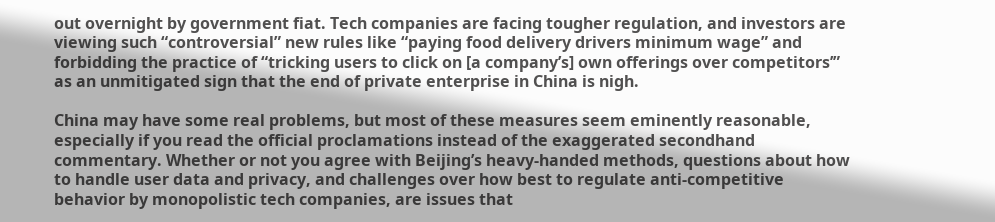out overnight by government fiat. Tech companies are facing tougher regulation, and investors are viewing such “controversial” new rules like “paying food delivery drivers minimum wage” and forbidding the practice of “tricking users to click on [a company’s] own offerings over competitors’” as an unmitigated sign that the end of private enterprise in China is nigh.

China may have some real problems, but most of these measures seem eminently reasonable, especially if you read the official proclamations instead of the exaggerated secondhand commentary. Whether or not you agree with Beijing’s heavy-handed methods, questions about how to handle user data and privacy, and challenges over how best to regulate anti-competitive behavior by monopolistic tech companies, are issues that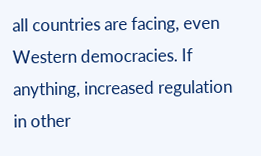all countries are facing, even Western democracies. If anything, increased regulation in other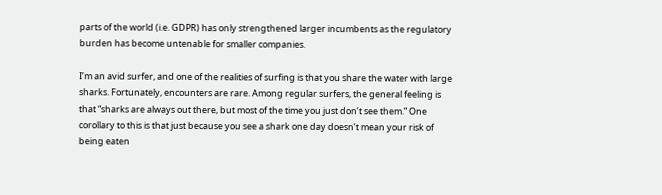parts of the world (i.e. GDPR) has only strengthened larger incumbents as the regulatory burden has become untenable for smaller companies.

I’m an avid surfer, and one of the realities of surfing is that you share the water with large sharks. Fortunately, encounters are rare. Among regular surfers, the general feeling is that “sharks are always out there, but most of the time you just don’t see them.” One corollary to this is that just because you see a shark one day doesn’t mean your risk of being eaten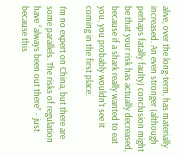alive, over the long-term, has materially increased. An even stronger (although perhaps fatally faulty) conclusion might be that your risk has actually decreased, because if a shark really wanted to eat you, you probably wouldn’t see it coming in the first place.

I’m no expert on China, but there are some parallels. The risks of regulation have “always been out there” - just because this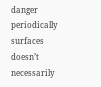danger periodically surfaces doesn’t necessarily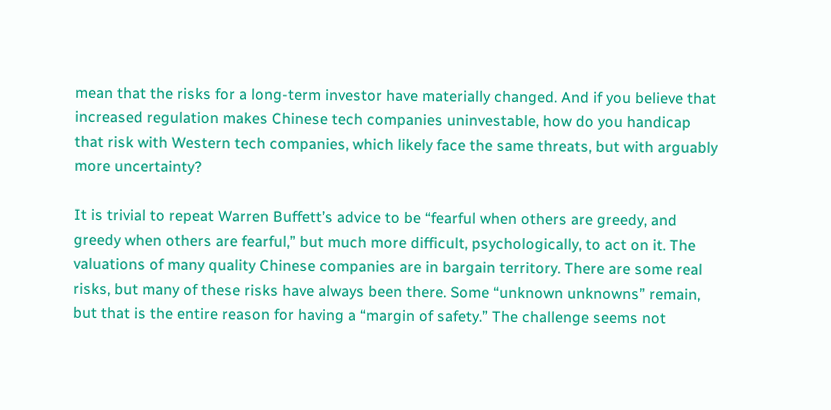mean that the risks for a long-term investor have materially changed. And if you believe that increased regulation makes Chinese tech companies uninvestable, how do you handicap that risk with Western tech companies, which likely face the same threats, but with arguably more uncertainty?

It is trivial to repeat Warren Buffett’s advice to be “fearful when others are greedy, and greedy when others are fearful,” but much more difficult, psychologically, to act on it. The valuations of many quality Chinese companies are in bargain territory. There are some real risks, but many of these risks have always been there. Some “unknown unknowns” remain, but that is the entire reason for having a “margin of safety.” The challenge seems not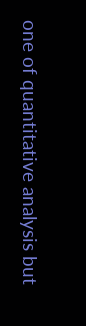one of quantitative analysis but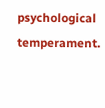psychological temperament.